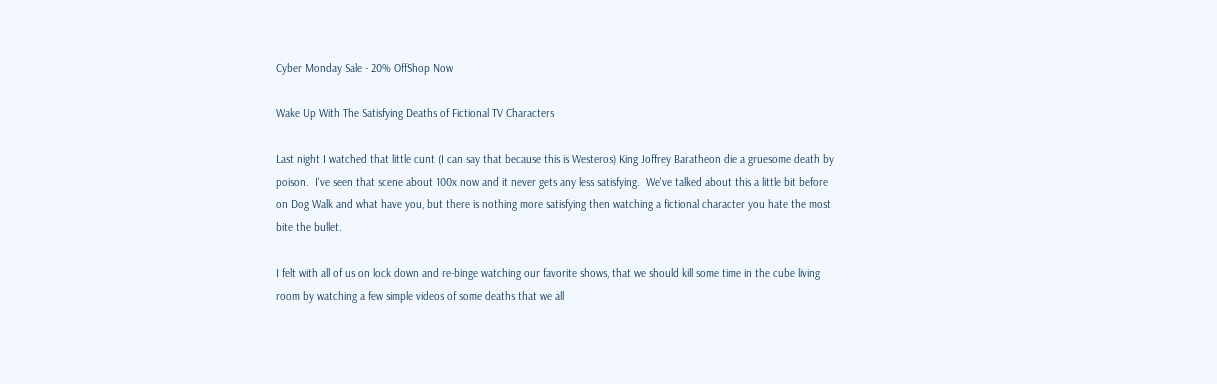Cyber Monday Sale - 20% OffShop Now

Wake Up With The Satisfying Deaths of Fictional TV Characters

Last night I watched that little cunt (I can say that because this is Westeros) King Joffrey Baratheon die a gruesome death by poison.  I've seen that scene about 100x now and it never gets any less satisfying.  We've talked about this a little bit before on Dog Walk and what have you, but there is nothing more satisfying then watching a fictional character you hate the most bite the bullet.

I felt with all of us on lock down and re-binge watching our favorite shows, that we should kill some time in the cube living room by watching a few simple videos of some deaths that we all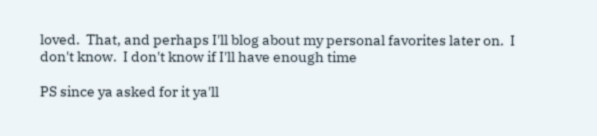loved.  That, and perhaps I'll blog about my personal favorites later on.  I don't know.  I don't know if I'll have enough time

PS since ya asked for it ya'll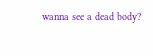wanna see a dead body?